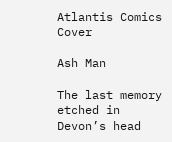Atlantis Comics Cover

Ash Man

The last memory etched in Devon’s head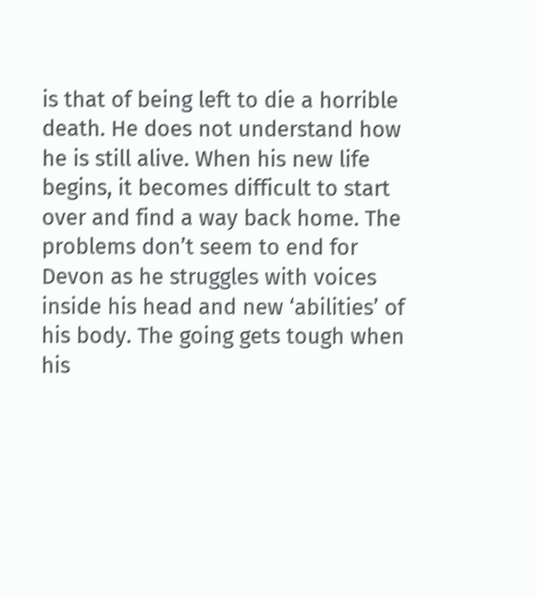is that of being left to die a horrible death. He does not understand how he is still alive. When his new life begins, it becomes difficult to start over and find a way back home. The problems don’t seem to end for Devon as he struggles with voices inside his head and new ‘abilities’ of his body. The going gets tough when his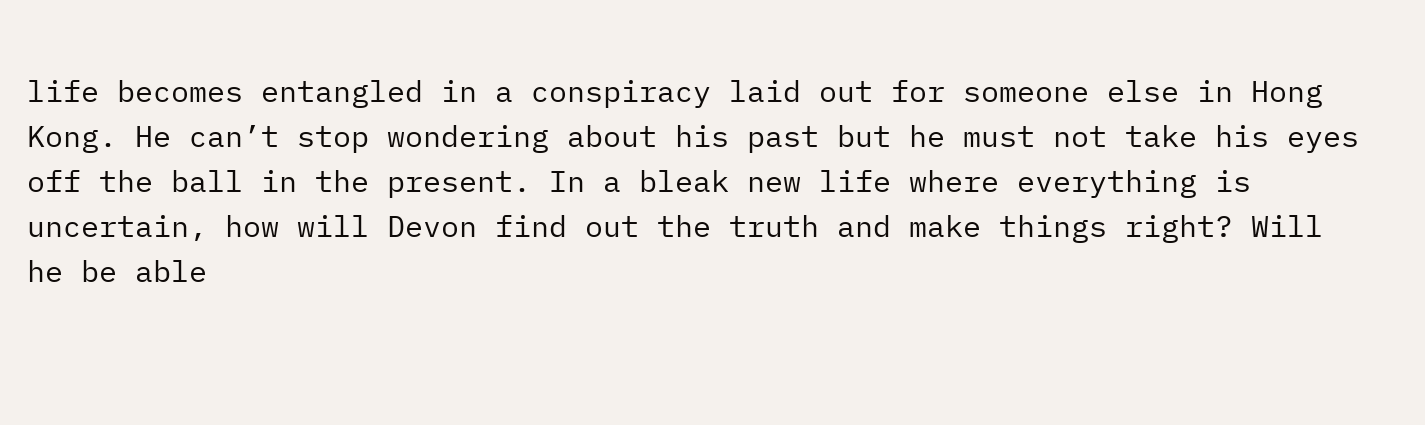life becomes entangled in a conspiracy laid out for someone else in Hong Kong. He can’t stop wondering about his past but he must not take his eyes off the ball in the present. In a bleak new life where everything is uncertain, how will Devon find out the truth and make things right? Will he be able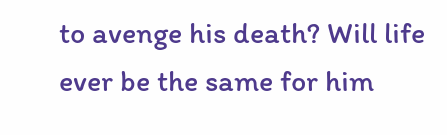to avenge his death? Will life ever be the same for him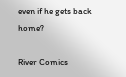even if he gets back home?

River Comics